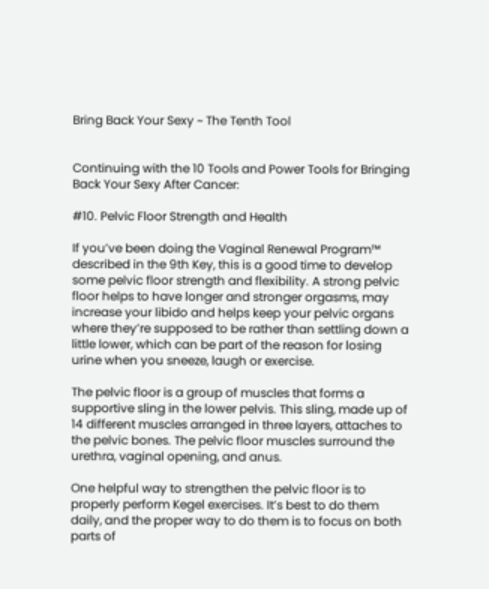Bring Back Your Sexy ~ The Tenth Tool


Continuing with the 10 Tools and Power Tools for Bringing Back Your Sexy After Cancer:

#10. Pelvic Floor Strength and Health

If you’ve been doing the Vaginal Renewal Program™ described in the 9th Key, this is a good time to develop some pelvic floor strength and flexibility. A strong pelvic floor helps to have longer and stronger orgasms, may increase your libido and helps keep your pelvic organs where they’re supposed to be rather than settling down a little lower, which can be part of the reason for losing urine when you sneeze, laugh or exercise.

The pelvic floor is a group of muscles that forms a supportive sling in the lower pelvis. This sling, made up of 14 different muscles arranged in three layers, attaches to the pelvic bones. The pelvic floor muscles surround the urethra, vaginal opening, and anus.

One helpful way to strengthen the pelvic floor is to properly perform Kegel exercises. It’s best to do them daily, and the proper way to do them is to focus on both parts of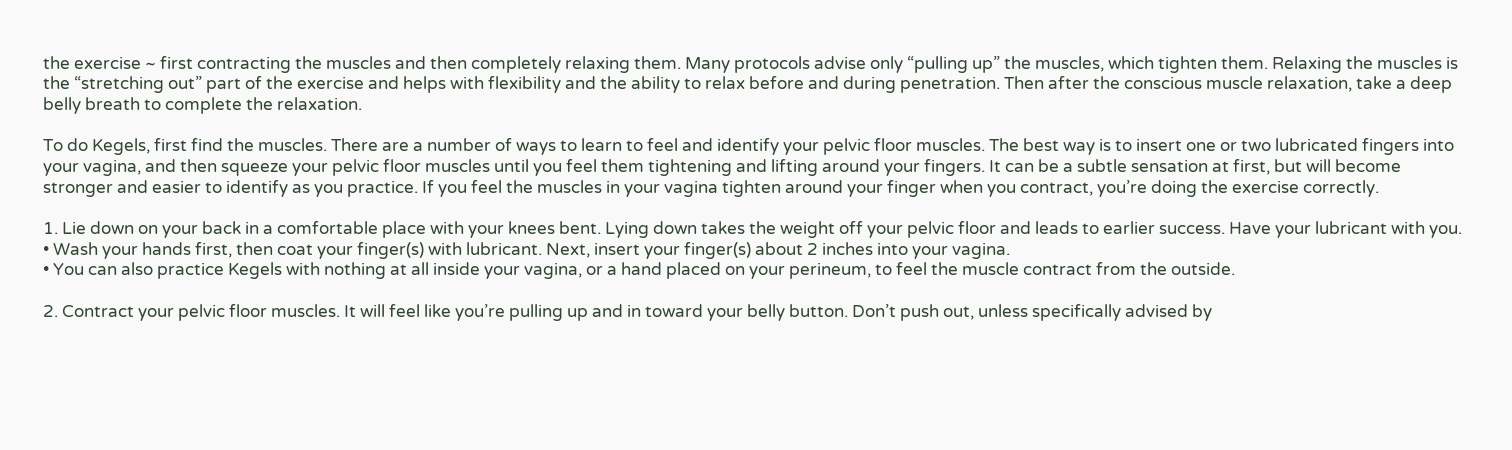the exercise ~ first contracting the muscles and then completely relaxing them. Many protocols advise only “pulling up” the muscles, which tighten them. Relaxing the muscles is the “stretching out” part of the exercise and helps with flexibility and the ability to relax before and during penetration. Then after the conscious muscle relaxation, take a deep belly breath to complete the relaxation.

To do Kegels, first find the muscles. There are a number of ways to learn to feel and identify your pelvic floor muscles. The best way is to insert one or two lubricated fingers into your vagina, and then squeeze your pelvic floor muscles until you feel them tightening and lifting around your fingers. It can be a subtle sensation at first, but will become stronger and easier to identify as you practice. If you feel the muscles in your vagina tighten around your finger when you contract, you’re doing the exercise correctly.

1. Lie down on your back in a comfortable place with your knees bent. Lying down takes the weight off your pelvic floor and leads to earlier success. Have your lubricant with you.
• Wash your hands first, then coat your finger(s) with lubricant. Next, insert your finger(s) about 2 inches into your vagina.
• You can also practice Kegels with nothing at all inside your vagina, or a hand placed on your perineum, to feel the muscle contract from the outside.

2. Contract your pelvic floor muscles. It will feel like you’re pulling up and in toward your belly button. Don’t push out, unless specifically advised by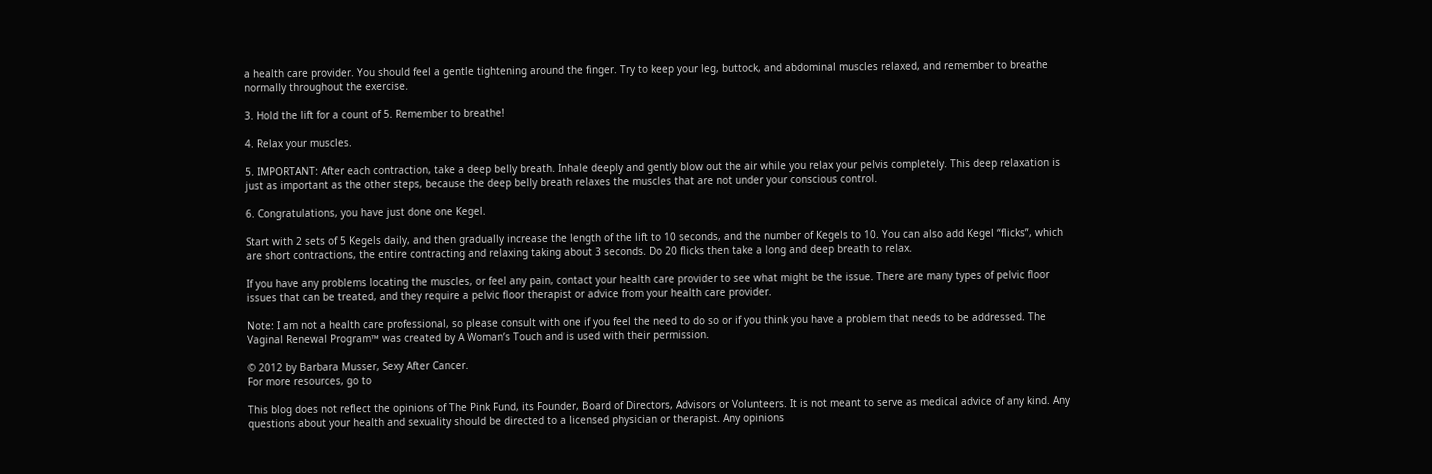a health care provider. You should feel a gentle tightening around the finger. Try to keep your leg, buttock, and abdominal muscles relaxed, and remember to breathe normally throughout the exercise.

3. Hold the lift for a count of 5. Remember to breathe!

4. Relax your muscles.

5. IMPORTANT: After each contraction, take a deep belly breath. Inhale deeply and gently blow out the air while you relax your pelvis completely. This deep relaxation is just as important as the other steps, because the deep belly breath relaxes the muscles that are not under your conscious control.

6. Congratulations, you have just done one Kegel.

Start with 2 sets of 5 Kegels daily, and then gradually increase the length of the lift to 10 seconds, and the number of Kegels to 10. You can also add Kegel “flicks”, which are short contractions, the entire contracting and relaxing taking about 3 seconds. Do 20 flicks then take a long and deep breath to relax.

If you have any problems locating the muscles, or feel any pain, contact your health care provider to see what might be the issue. There are many types of pelvic floor issues that can be treated, and they require a pelvic floor therapist or advice from your health care provider.

Note: I am not a health care professional, so please consult with one if you feel the need to do so or if you think you have a problem that needs to be addressed. The Vaginal Renewal Program™ was created by A Woman’s Touch and is used with their permission.

© 2012 by Barbara Musser, Sexy After Cancer.
For more resources, go to

This blog does not reflect the opinions of The Pink Fund, its Founder, Board of Directors, Advisors or Volunteers. It is not meant to serve as medical advice of any kind. Any questions about your health and sexuality should be directed to a licensed physician or therapist. Any opinions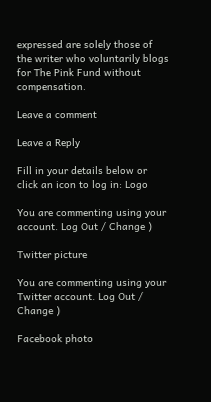expressed are solely those of the writer who voluntarily blogs for The Pink Fund without compensation.

Leave a comment

Leave a Reply

Fill in your details below or click an icon to log in: Logo

You are commenting using your account. Log Out / Change )

Twitter picture

You are commenting using your Twitter account. Log Out / Change )

Facebook photo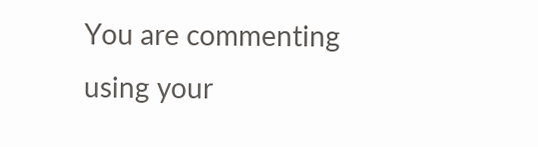You are commenting using your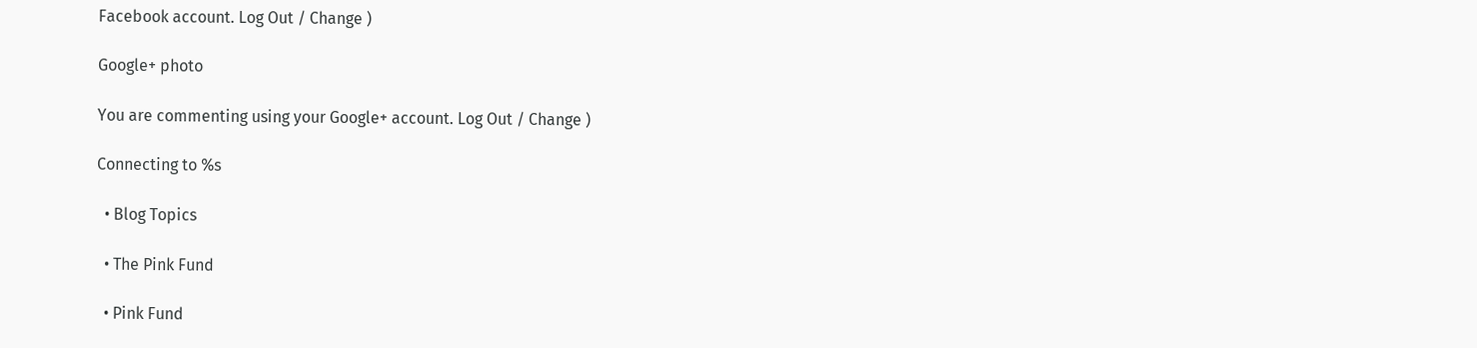Facebook account. Log Out / Change )

Google+ photo

You are commenting using your Google+ account. Log Out / Change )

Connecting to %s

  • Blog Topics

  • The Pink Fund

  • Pink Fund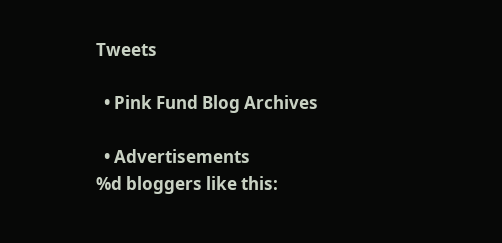Tweets

  • Pink Fund Blog Archives

  • Advertisements
%d bloggers like this: